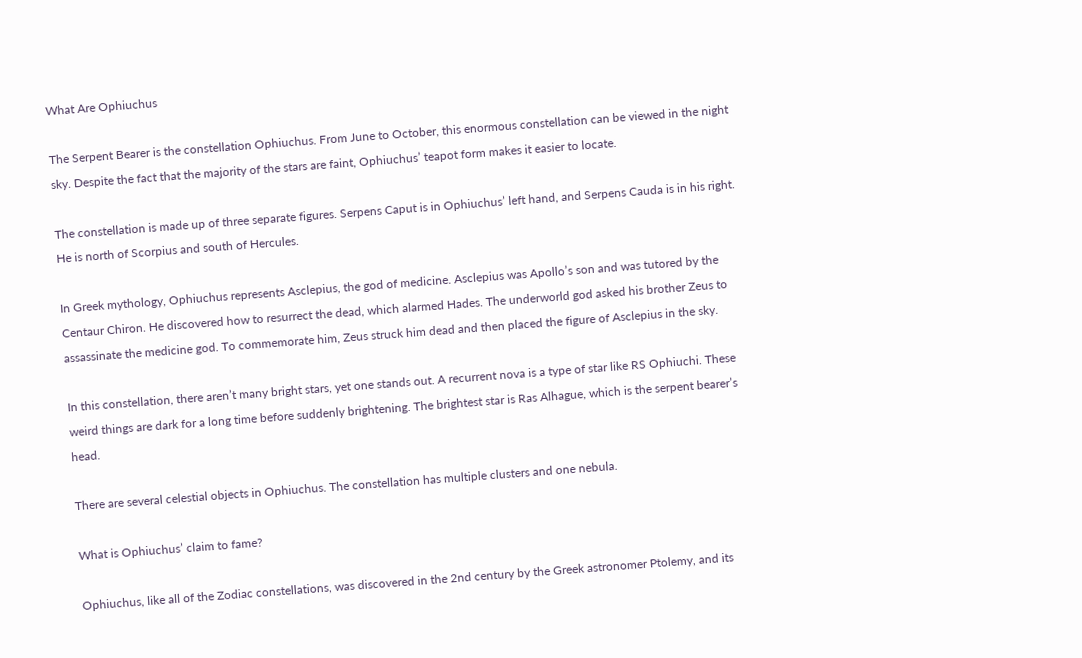What Are Ophiuchus

The Serpent Bearer is the constellation Ophiuchus. From June to October, this enormous constellation can be viewed in the night sky. Despite the fact that the majority of the stars are faint, Ophiuchus’ teapot form makes it easier to locate.

The constellation is made up of three separate figures. Serpens Caput is in Ophiuchus’ left hand, and Serpens Cauda is in his right. He is north of Scorpius and south of Hercules.

In Greek mythology, Ophiuchus represents Asclepius, the god of medicine. Asclepius was Apollo’s son and was tutored by the Centaur Chiron. He discovered how to resurrect the dead, which alarmed Hades. The underworld god asked his brother Zeus to assassinate the medicine god. To commemorate him, Zeus struck him dead and then placed the figure of Asclepius in the sky.

In this constellation, there aren’t many bright stars, yet one stands out. A recurrent nova is a type of star like RS Ophiuchi. These weird things are dark for a long time before suddenly brightening. The brightest star is Ras Alhague, which is the serpent bearer’s head.

There are several celestial objects in Ophiuchus. The constellation has multiple clusters and one nebula.

What is Ophiuchus’ claim to fame?

Ophiuchus, like all of the Zodiac constellations, was discovered in the 2nd century by the Greek astronomer Ptolemy, and its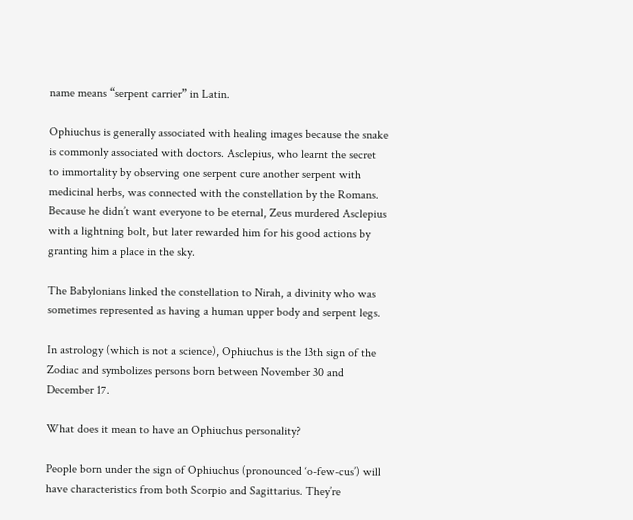name means “serpent carrier” in Latin.

Ophiuchus is generally associated with healing images because the snake is commonly associated with doctors. Asclepius, who learnt the secret to immortality by observing one serpent cure another serpent with medicinal herbs, was connected with the constellation by the Romans. Because he didn’t want everyone to be eternal, Zeus murdered Asclepius with a lightning bolt, but later rewarded him for his good actions by granting him a place in the sky.

The Babylonians linked the constellation to Nirah, a divinity who was sometimes represented as having a human upper body and serpent legs.

In astrology (which is not a science), Ophiuchus is the 13th sign of the Zodiac and symbolizes persons born between November 30 and December 17.

What does it mean to have an Ophiuchus personality?

People born under the sign of Ophiuchus (pronounced ‘o-few-cus’) will have characteristics from both Scorpio and Sagittarius. They’re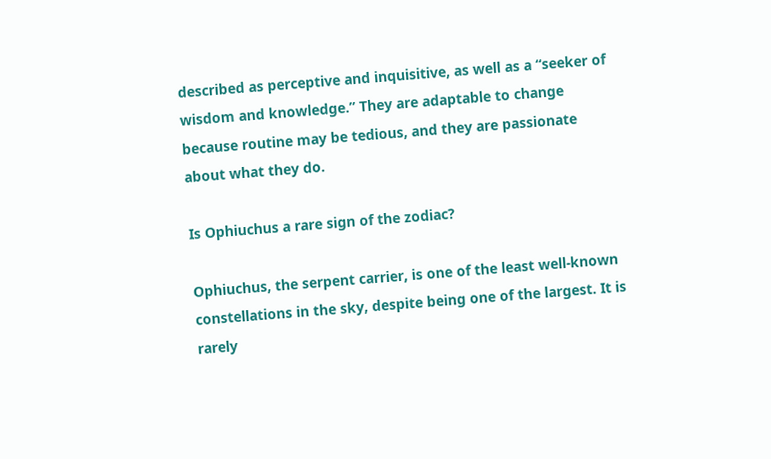described as perceptive and inquisitive, as well as a “seeker of wisdom and knowledge.” They are adaptable to change because routine may be tedious, and they are passionate about what they do.

Is Ophiuchus a rare sign of the zodiac?

Ophiuchus, the serpent carrier, is one of the least well-known constellations in the sky, despite being one of the largest. It is rarely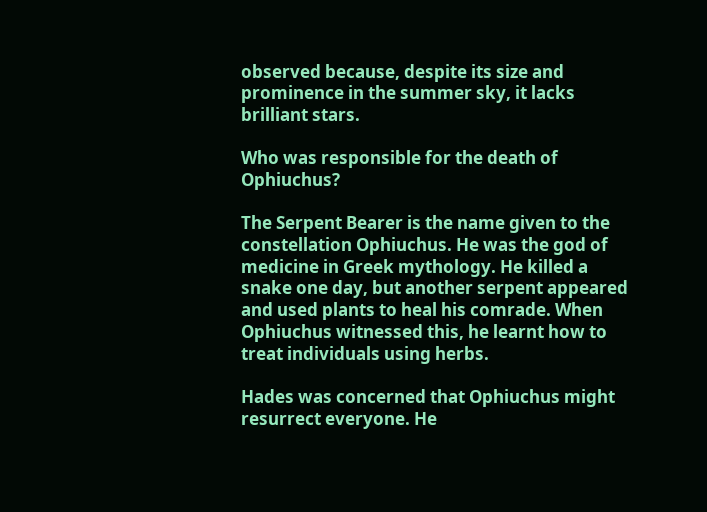observed because, despite its size and prominence in the summer sky, it lacks brilliant stars.

Who was responsible for the death of Ophiuchus?

The Serpent Bearer is the name given to the constellation Ophiuchus. He was the god of medicine in Greek mythology. He killed a snake one day, but another serpent appeared and used plants to heal his comrade. When Ophiuchus witnessed this, he learnt how to treat individuals using herbs.

Hades was concerned that Ophiuchus might resurrect everyone. He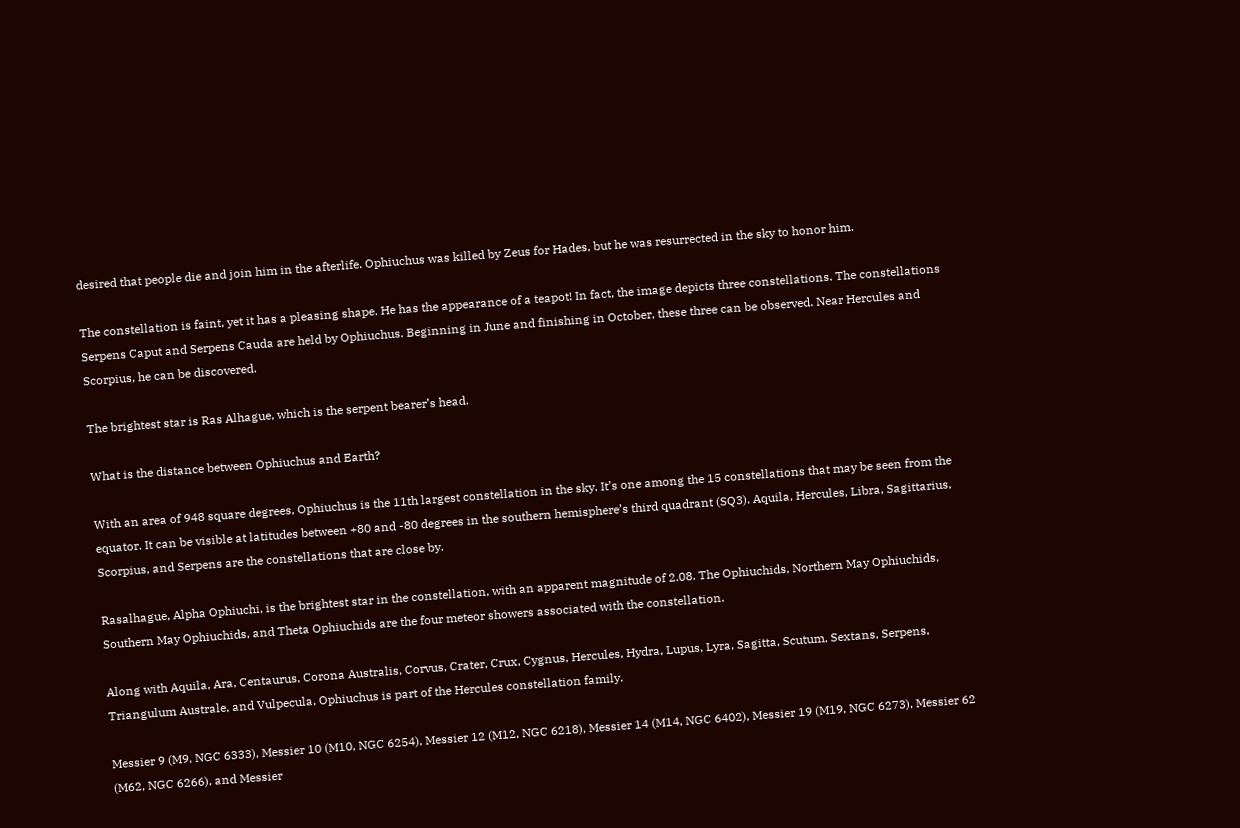desired that people die and join him in the afterlife. Ophiuchus was killed by Zeus for Hades, but he was resurrected in the sky to honor him.

The constellation is faint, yet it has a pleasing shape. He has the appearance of a teapot! In fact, the image depicts three constellations. The constellations Serpens Caput and Serpens Cauda are held by Ophiuchus. Beginning in June and finishing in October, these three can be observed. Near Hercules and Scorpius, he can be discovered.

The brightest star is Ras Alhague, which is the serpent bearer’s head.

What is the distance between Ophiuchus and Earth?

With an area of 948 square degrees, Ophiuchus is the 11th largest constellation in the sky. It’s one among the 15 constellations that may be seen from the equator. It can be visible at latitudes between +80 and -80 degrees in the southern hemisphere’s third quadrant (SQ3). Aquila, Hercules, Libra, Sagittarius, Scorpius, and Serpens are the constellations that are close by.

Rasalhague, Alpha Ophiuchi, is the brightest star in the constellation, with an apparent magnitude of 2.08. The Ophiuchids, Northern May Ophiuchids, Southern May Ophiuchids, and Theta Ophiuchids are the four meteor showers associated with the constellation.

Along with Aquila, Ara, Centaurus, Corona Australis, Corvus, Crater, Crux, Cygnus, Hercules, Hydra, Lupus, Lyra, Sagitta, Scutum, Sextans, Serpens, Triangulum Australe, and Vulpecula, Ophiuchus is part of the Hercules constellation family.

Messier 9 (M9, NGC 6333), Messier 10 (M10, NGC 6254), Messier 12 (M12, NGC 6218), Messier 14 (M14, NGC 6402), Messier 19 (M19, NGC 6273), Messier 62 (M62, NGC 6266), and Messier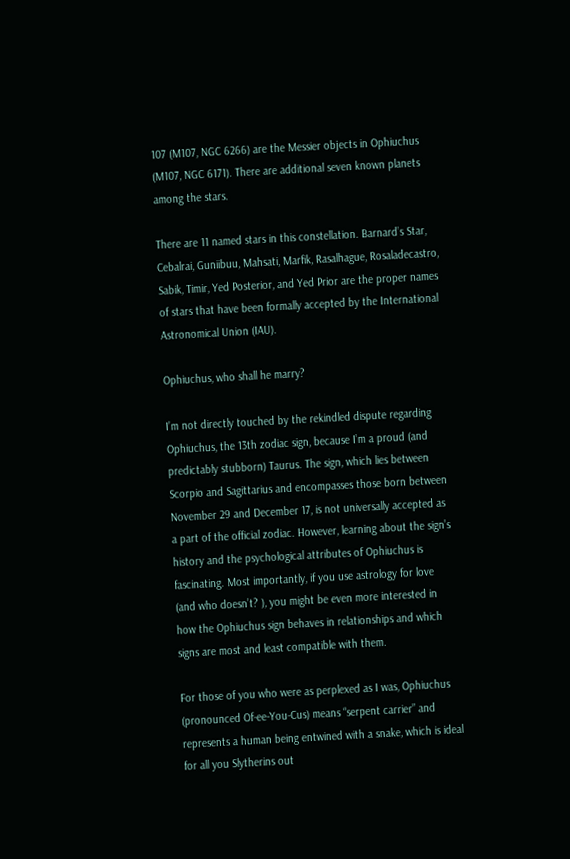107 (M107, NGC 6266) are the Messier objects in Ophiuchus (M107, NGC 6171). There are additional seven known planets among the stars.

There are 11 named stars in this constellation. Barnard’s Star, Cebalrai, Guniibuu, Mahsati, Marfik, Rasalhague, Rosaladecastro, Sabik, Timir, Yed Posterior, and Yed Prior are the proper names of stars that have been formally accepted by the International Astronomical Union (IAU).

Ophiuchus, who shall he marry?

I’m not directly touched by the rekindled dispute regarding Ophiuchus, the 13th zodiac sign, because I’m a proud (and predictably stubborn) Taurus. The sign, which lies between Scorpio and Sagittarius and encompasses those born between November 29 and December 17, is not universally accepted as a part of the official zodiac. However, learning about the sign’s history and the psychological attributes of Ophiuchus is fascinating. Most importantly, if you use astrology for love (and who doesn’t? ), you might be even more interested in how the Ophiuchus sign behaves in relationships and which signs are most and least compatible with them.

For those of you who were as perplexed as I was, Ophiuchus (pronounced Of-ee-You-Cus) means “serpent carrier” and represents a human being entwined with a snake, which is ideal for all you Slytherins out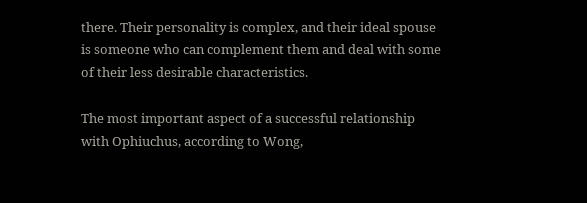there. Their personality is complex, and their ideal spouse is someone who can complement them and deal with some of their less desirable characteristics.

The most important aspect of a successful relationship with Ophiuchus, according to Wong,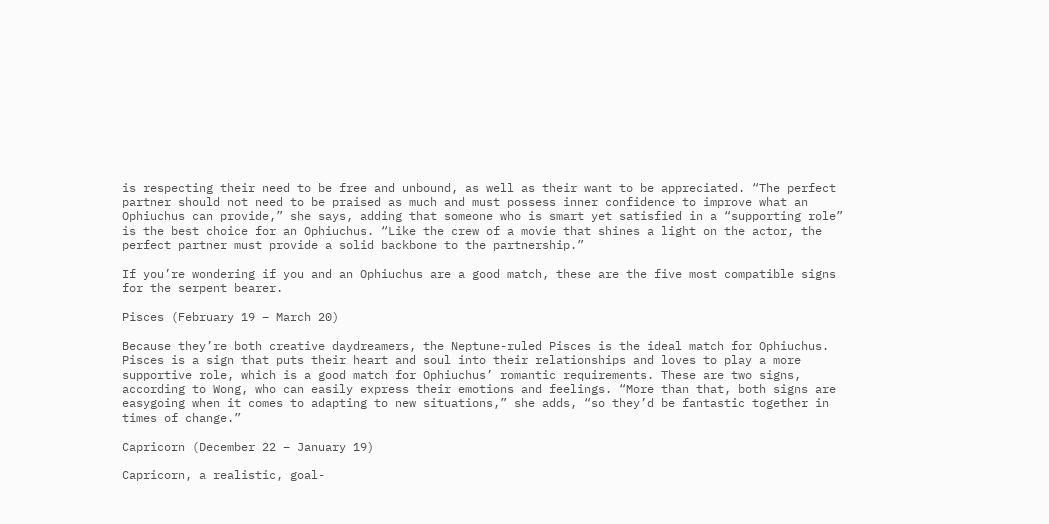is respecting their need to be free and unbound, as well as their want to be appreciated. “The perfect partner should not need to be praised as much and must possess inner confidence to improve what an Ophiuchus can provide,” she says, adding that someone who is smart yet satisfied in a “supporting role” is the best choice for an Ophiuchus. “Like the crew of a movie that shines a light on the actor, the perfect partner must provide a solid backbone to the partnership.”

If you’re wondering if you and an Ophiuchus are a good match, these are the five most compatible signs for the serpent bearer.

Pisces (February 19 – March 20)

Because they’re both creative daydreamers, the Neptune-ruled Pisces is the ideal match for Ophiuchus. Pisces is a sign that puts their heart and soul into their relationships and loves to play a more supportive role, which is a good match for Ophiuchus’ romantic requirements. These are two signs, according to Wong, who can easily express their emotions and feelings. “More than that, both signs are easygoing when it comes to adapting to new situations,” she adds, “so they’d be fantastic together in times of change.”

Capricorn (December 22 – January 19)

Capricorn, a realistic, goal-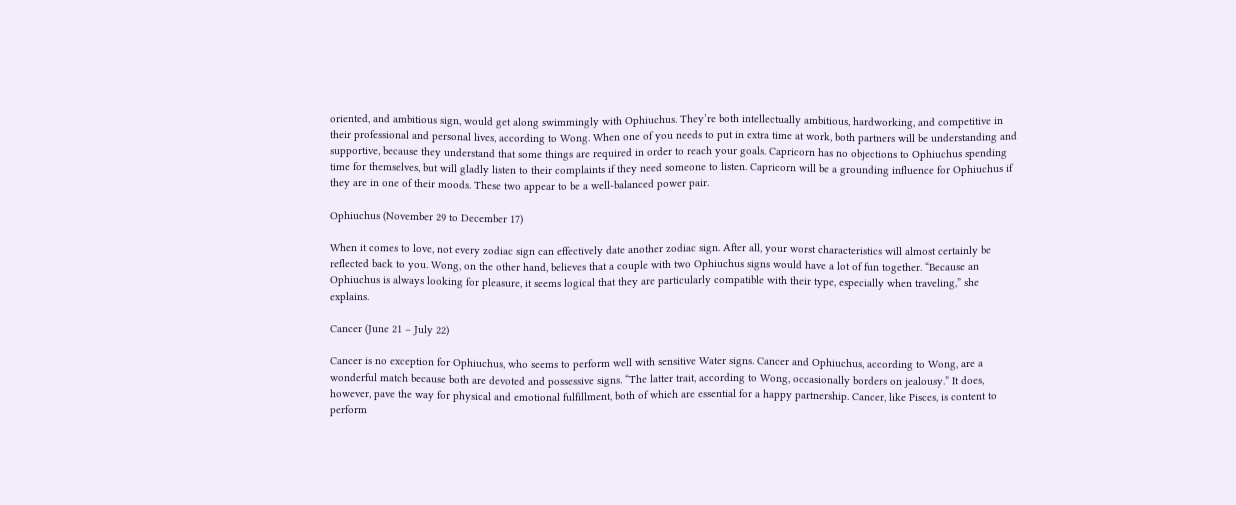oriented, and ambitious sign, would get along swimmingly with Ophiuchus. They’re both intellectually ambitious, hardworking, and competitive in their professional and personal lives, according to Wong. When one of you needs to put in extra time at work, both partners will be understanding and supportive, because they understand that some things are required in order to reach your goals. Capricorn has no objections to Ophiuchus spending time for themselves, but will gladly listen to their complaints if they need someone to listen. Capricorn will be a grounding influence for Ophiuchus if they are in one of their moods. These two appear to be a well-balanced power pair.

Ophiuchus (November 29 to December 17)

When it comes to love, not every zodiac sign can effectively date another zodiac sign. After all, your worst characteristics will almost certainly be reflected back to you. Wong, on the other hand, believes that a couple with two Ophiuchus signs would have a lot of fun together. “Because an Ophiuchus is always looking for pleasure, it seems logical that they are particularly compatible with their type, especially when traveling,” she explains.

Cancer (June 21 – July 22)

Cancer is no exception for Ophiuchus, who seems to perform well with sensitive Water signs. Cancer and Ophiuchus, according to Wong, are a wonderful match because both are devoted and possessive signs. “The latter trait, according to Wong, occasionally borders on jealousy.” It does, however, pave the way for physical and emotional fulfillment, both of which are essential for a happy partnership. Cancer, like Pisces, is content to perform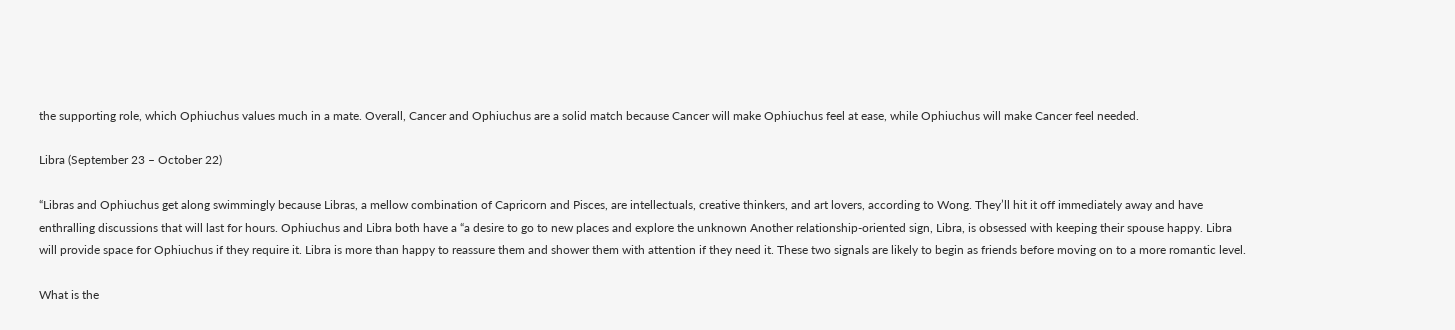the supporting role, which Ophiuchus values much in a mate. Overall, Cancer and Ophiuchus are a solid match because Cancer will make Ophiuchus feel at ease, while Ophiuchus will make Cancer feel needed.

Libra (September 23 – October 22)

“Libras and Ophiuchus get along swimmingly because Libras, a mellow combination of Capricorn and Pisces, are intellectuals, creative thinkers, and art lovers, according to Wong. They’ll hit it off immediately away and have enthralling discussions that will last for hours. Ophiuchus and Libra both have a “a desire to go to new places and explore the unknown Another relationship-oriented sign, Libra, is obsessed with keeping their spouse happy. Libra will provide space for Ophiuchus if they require it. Libra is more than happy to reassure them and shower them with attention if they need it. These two signals are likely to begin as friends before moving on to a more romantic level.

What is the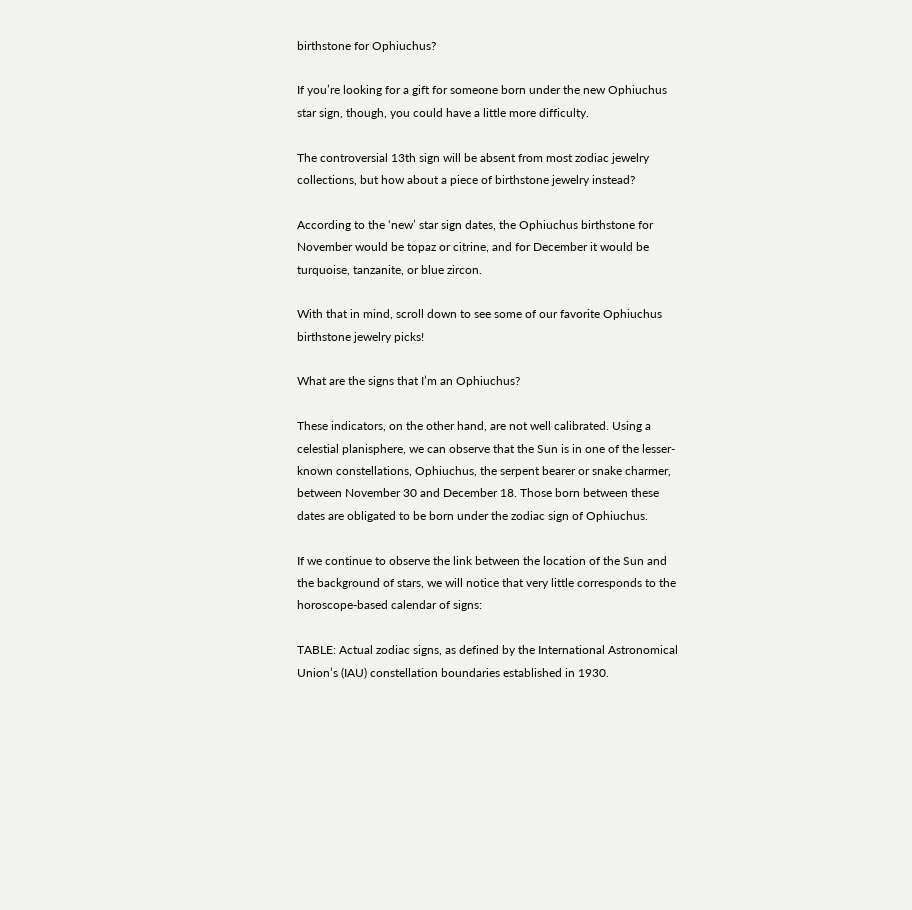birthstone for Ophiuchus?

If you’re looking for a gift for someone born under the new Ophiuchus star sign, though, you could have a little more difficulty.

The controversial 13th sign will be absent from most zodiac jewelry collections, but how about a piece of birthstone jewelry instead?

According to the ‘new’ star sign dates, the Ophiuchus birthstone for November would be topaz or citrine, and for December it would be turquoise, tanzanite, or blue zircon.

With that in mind, scroll down to see some of our favorite Ophiuchus birthstone jewelry picks!

What are the signs that I’m an Ophiuchus?

These indicators, on the other hand, are not well calibrated. Using a celestial planisphere, we can observe that the Sun is in one of the lesser-known constellations, Ophiuchus, the serpent bearer or snake charmer, between November 30 and December 18. Those born between these dates are obligated to be born under the zodiac sign of Ophiuchus.

If we continue to observe the link between the location of the Sun and the background of stars, we will notice that very little corresponds to the horoscope-based calendar of signs:

TABLE: Actual zodiac signs, as defined by the International Astronomical Union’s (IAU) constellation boundaries established in 1930.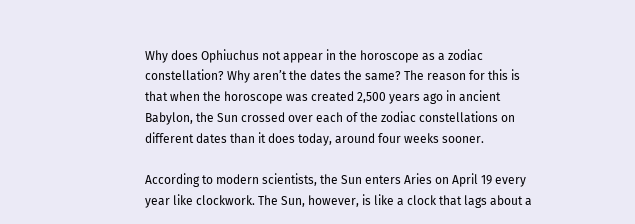Why does Ophiuchus not appear in the horoscope as a zodiac constellation? Why aren’t the dates the same? The reason for this is that when the horoscope was created 2,500 years ago in ancient Babylon, the Sun crossed over each of the zodiac constellations on different dates than it does today, around four weeks sooner.

According to modern scientists, the Sun enters Aries on April 19 every year like clockwork. The Sun, however, is like a clock that lags about a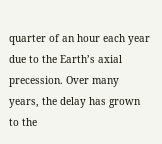quarter of an hour each year due to the Earth’s axial precession. Over many years, the delay has grown to the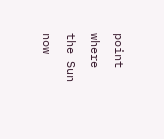point where the Sun now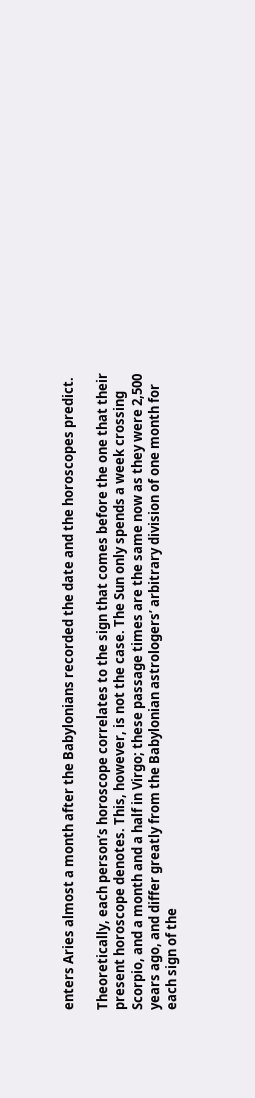enters Aries almost a month after the Babylonians recorded the date and the horoscopes predict.

Theoretically, each person’s horoscope correlates to the sign that comes before the one that their present horoscope denotes. This, however, is not the case. The Sun only spends a week crossing Scorpio, and a month and a half in Virgo; these passage times are the same now as they were 2,500 years ago, and differ greatly from the Babylonian astrologers’ arbitrary division of one month for each sign of the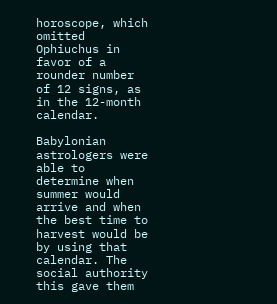horoscope, which omitted Ophiuchus in favor of a rounder number of 12 signs, as in the 12-month calendar.

Babylonian astrologers were able to determine when summer would arrive and when the best time to harvest would be by using that calendar. The social authority this gave them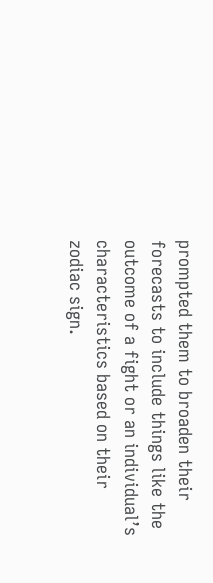prompted them to broaden their forecasts to include things like the outcome of a fight or an individual’s characteristics based on their zodiac sign.